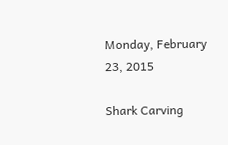Monday, February 23, 2015

Shark Carving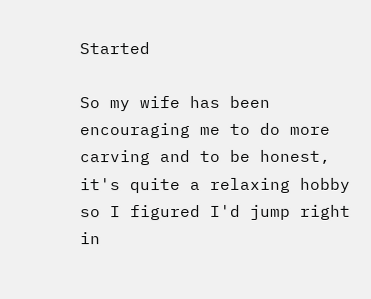Started

So my wife has been encouraging me to do more carving and to be honest, it's quite a relaxing hobby so I figured I'd jump right in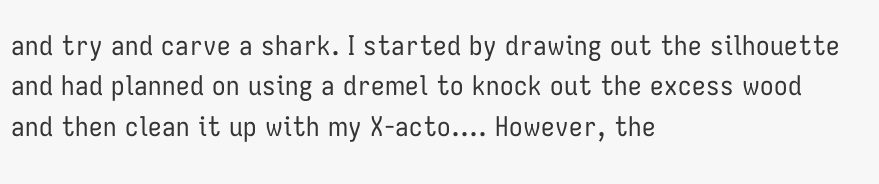and try and carve a shark. I started by drawing out the silhouette and had planned on using a dremel to knock out the excess wood and then clean it up with my X-acto.... However, the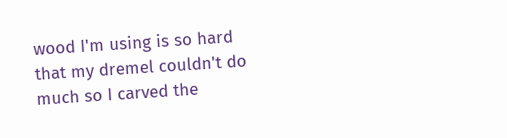wood I'm using is so hard that my dremel couldn't do much so I carved the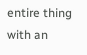entire thing with an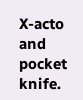X-acto and pocket knife.